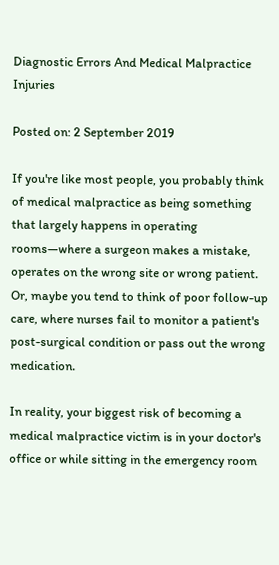Diagnostic Errors And Medical Malpractice Injuries

Posted on: 2 September 2019

If you're like most people, you probably think of medical malpractice as being something that largely happens in operating rooms—where a surgeon makes a mistake, operates on the wrong site or wrong patient. Or, maybe you tend to think of poor follow-up care, where nurses fail to monitor a patient's post-surgical condition or pass out the wrong medication.

In reality, your biggest risk of becoming a medical malpractice victim is in your doctor's office or while sitting in the emergency room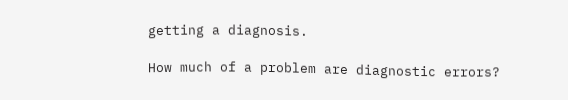getting a diagnosis.

How much of a problem are diagnostic errors?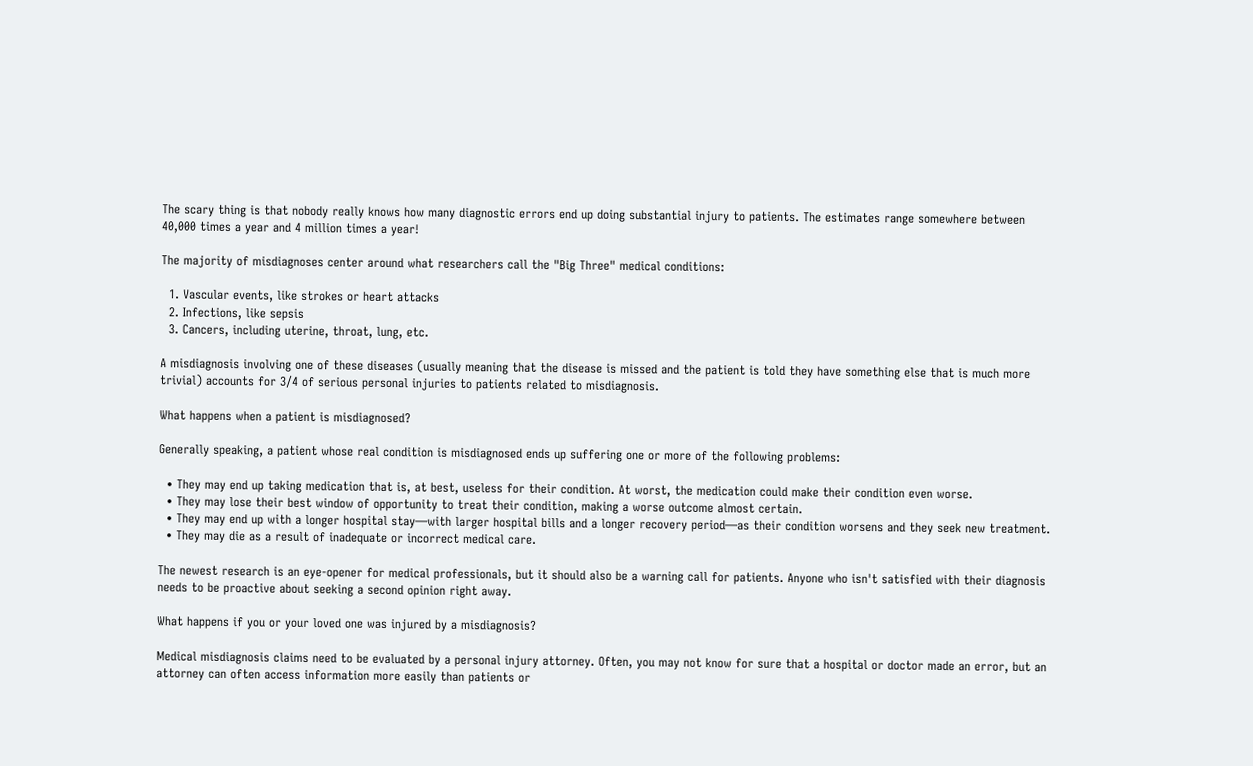The scary thing is that nobody really knows how many diagnostic errors end up doing substantial injury to patients. The estimates range somewhere between 40,000 times a year and 4 million times a year!

The majority of misdiagnoses center around what researchers call the "Big Three" medical conditions:

  1. Vascular events, like strokes or heart attacks
  2. Infections, like sepsis
  3. Cancers, including uterine, throat, lung, etc.

A misdiagnosis involving one of these diseases (usually meaning that the disease is missed and the patient is told they have something else that is much more trivial) accounts for 3/4 of serious personal injuries to patients related to misdiagnosis.

What happens when a patient is misdiagnosed?

Generally speaking, a patient whose real condition is misdiagnosed ends up suffering one or more of the following problems:

  • They may end up taking medication that is, at best, useless for their condition. At worst, the medication could make their condition even worse.
  • They may lose their best window of opportunity to treat their condition, making a worse outcome almost certain.
  • They may end up with a longer hospital stay—with larger hospital bills and a longer recovery period—as their condition worsens and they seek new treatment.
  • They may die as a result of inadequate or incorrect medical care.

The newest research is an eye-opener for medical professionals, but it should also be a warning call for patients. Anyone who isn't satisfied with their diagnosis needs to be proactive about seeking a second opinion right away.

What happens if you or your loved one was injured by a misdiagnosis?

Medical misdiagnosis claims need to be evaluated by a personal injury attorney. Often, you may not know for sure that a hospital or doctor made an error, but an attorney can often access information more easily than patients or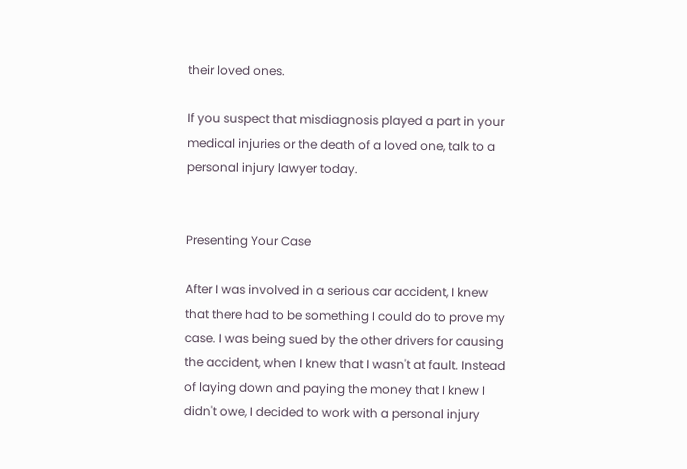their loved ones.

If you suspect that misdiagnosis played a part in your medical injuries or the death of a loved one, talk to a personal injury lawyer today.


Presenting Your Case

After I was involved in a serious car accident, I knew that there had to be something I could do to prove my case. I was being sued by the other drivers for causing the accident, when I knew that I wasn't at fault. Instead of laying down and paying the money that I knew I didn't owe, I decided to work with a personal injury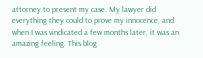attorney to present my case. My lawyer did everything they could to prove my innocence, and when I was vindicated a few months later, it was an amazing feeling. This blog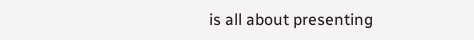is all about presenting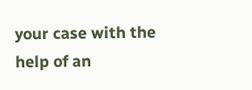your case with the help of an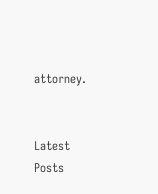attorney.


Latest Posts